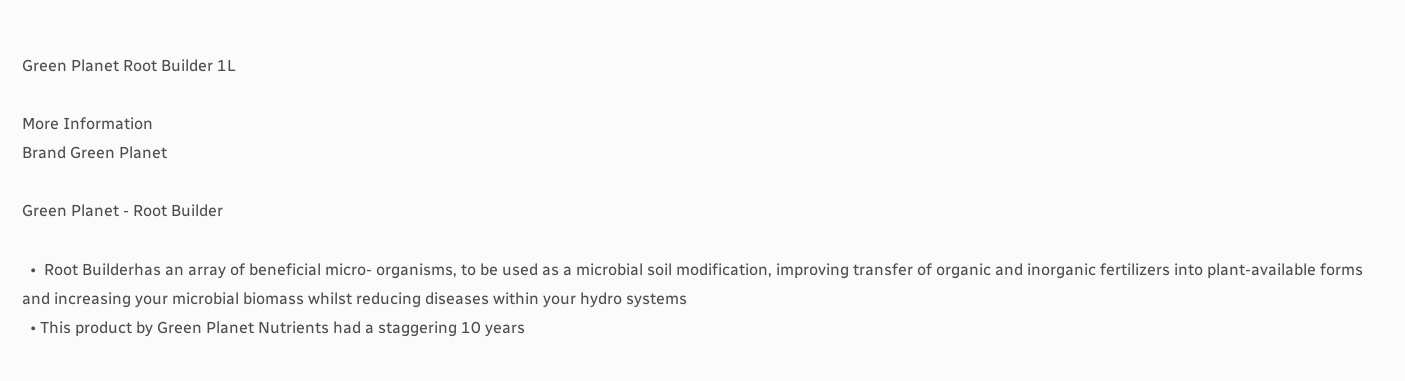Green Planet Root Builder 1L

More Information
Brand Green Planet

Green Planet - Root Builder

  •  Root Builderhas an array of beneficial micro- organisms, to be used as a microbial soil modification, improving transfer of organic and inorganic fertilizers into plant-available forms and increasing your microbial biomass whilst reducing diseases within your hydro systems
  • This product by Green Planet Nutrients had a staggering 10 years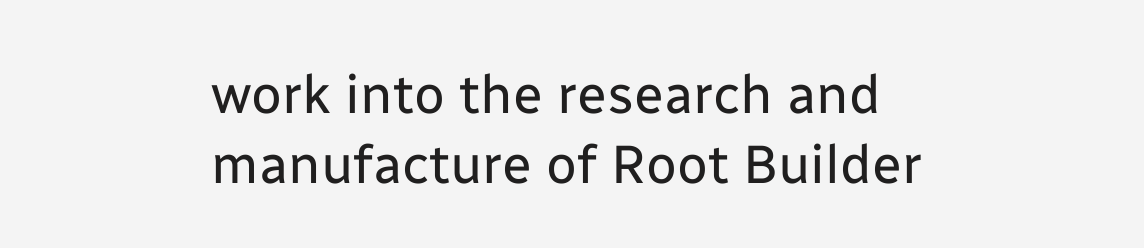work into the research and manufacture of Root Builder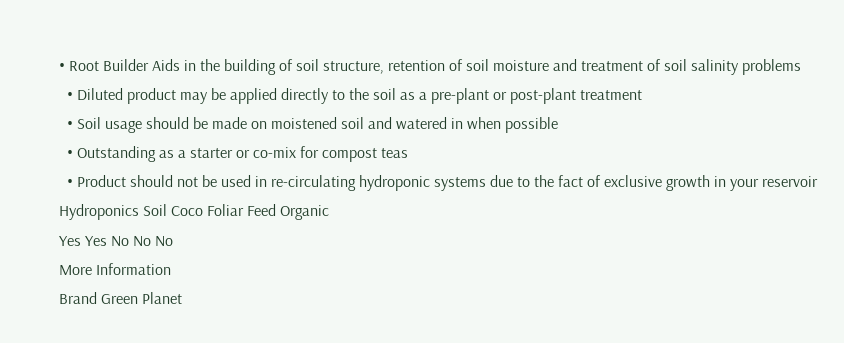• Root Builder Aids in the building of soil structure, retention of soil moisture and treatment of soil salinity problems
  • Diluted product may be applied directly to the soil as a pre-plant or post-plant treatment
  • Soil usage should be made on moistened soil and watered in when possible
  • Outstanding as a starter or co-mix for compost teas
  • Product should not be used in re-circulating hydroponic systems due to the fact of exclusive growth in your reservoir
Hydroponics Soil Coco Foliar Feed Organic
Yes Yes No No No
More Information
Brand Green Planet